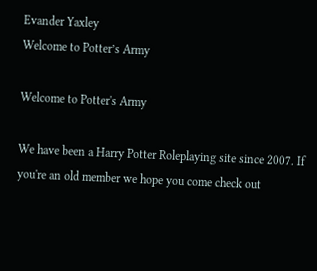Evander Yaxley
Welcome to Potter’s Army

Welcome to Potter's Army

We have been a Harry Potter Roleplaying site since 2007. If you're an old member we hope you come check out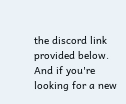the discord link provided below. And if you're looking for a new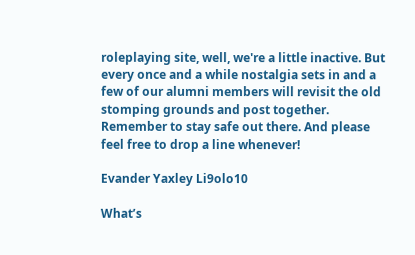roleplaying site, well, we're a little inactive. But every once and a while nostalgia sets in and a few of our alumni members will revisit the old stomping grounds and post together. Remember to stay safe out there. And please feel free to drop a line whenever!

Evander Yaxley Li9olo10

What’s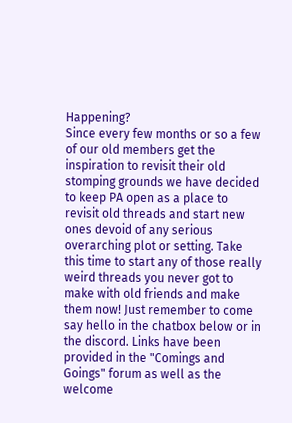Happening?
Since every few months or so a few of our old members get the inspiration to revisit their old stomping grounds we have decided to keep PA open as a place to revisit old threads and start new ones devoid of any serious overarching plot or setting. Take this time to start any of those really weird threads you never got to make with old friends and make them now! Just remember to come say hello in the chatbox below or in the discord. Links have been provided in the "Comings and Goings" forum as well as the welcome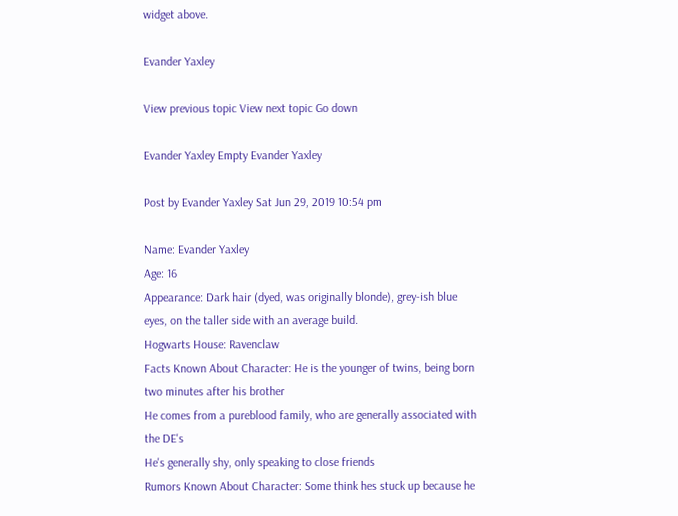widget above.

Evander Yaxley

View previous topic View next topic Go down

Evander Yaxley Empty Evander Yaxley

Post by Evander Yaxley Sat Jun 29, 2019 10:54 pm

Name: Evander Yaxley
Age: 16
Appearance: Dark hair (dyed, was originally blonde), grey-ish blue eyes, on the taller side with an average build.
Hogwarts House: Ravenclaw
Facts Known About Character: He is the younger of twins, being born two minutes after his brother
He comes from a pureblood family, who are generally associated with the DE's
He's generally shy, only speaking to close friends
Rumors Known About Character: Some think hes stuck up because he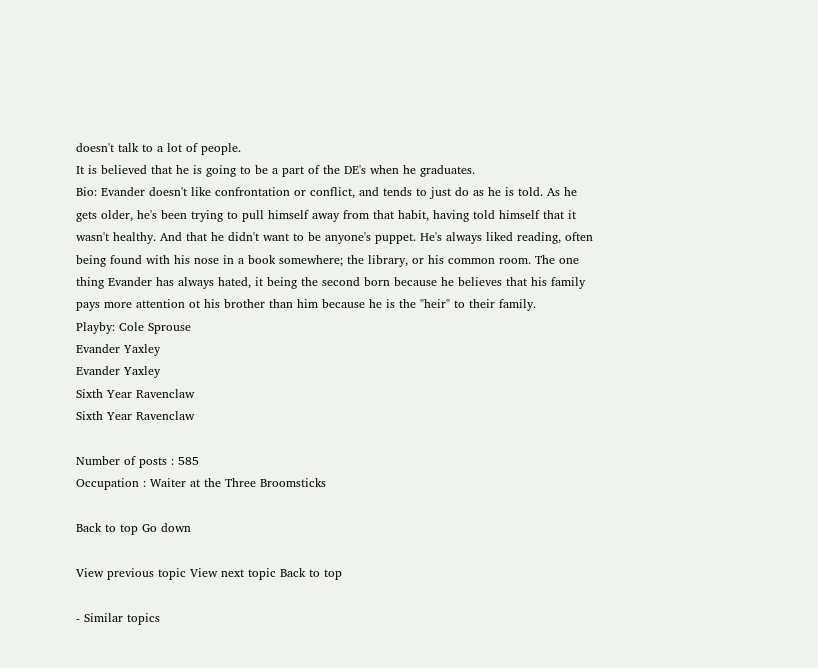doesn't talk to a lot of people.
It is believed that he is going to be a part of the DE's when he graduates.
Bio: Evander doesn't like confrontation or conflict, and tends to just do as he is told. As he gets older, he's been trying to pull himself away from that habit, having told himself that it wasn't healthy. And that he didn't want to be anyone's puppet. He's always liked reading, often being found with his nose in a book somewhere; the library, or his common room. The one thing Evander has always hated, it being the second born because he believes that his family pays more attention ot his brother than him because he is the "heir" to their family.
Playby: Cole Sprouse
Evander Yaxley
Evander Yaxley
Sixth Year Ravenclaw
Sixth Year Ravenclaw

Number of posts : 585
Occupation : Waiter at the Three Broomsticks

Back to top Go down

View previous topic View next topic Back to top

- Similar topics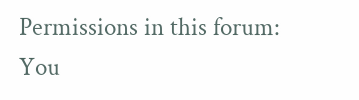Permissions in this forum:
You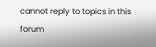cannot reply to topics in this forum